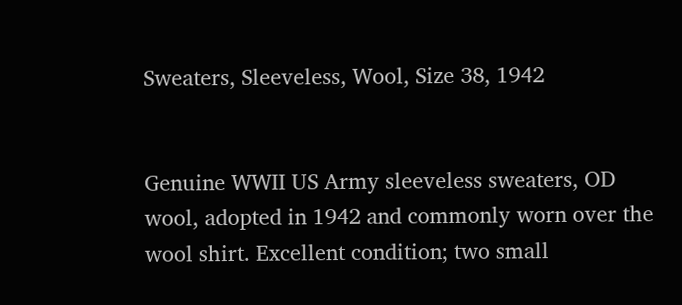Sweaters, Sleeveless, Wool, Size 38, 1942


Genuine WWII US Army sleeveless sweaters, OD wool, adopted in 1942 and commonly worn over the wool shirt. Excellent condition; two small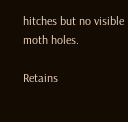hitches but no visible moth holes.

Retains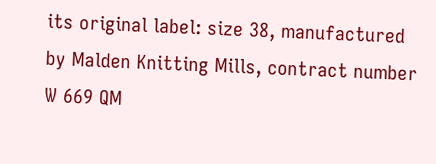its original label: size 38, manufactured by Malden Knitting Mills, contract number W 669 QM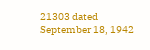21303 dated September 18, 1942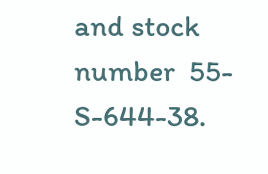and stock number  55-S-644-38.